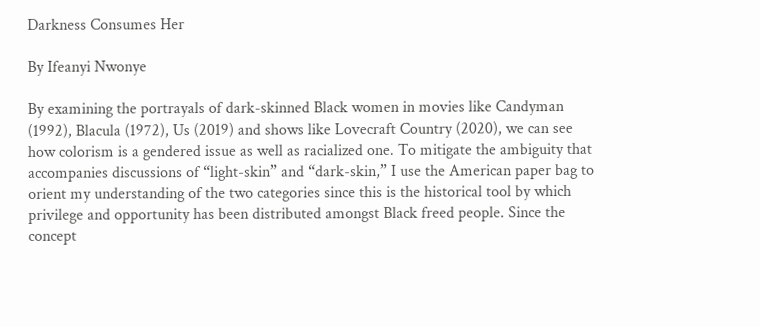Darkness Consumes Her

By Ifeanyi Nwonye

By examining the portrayals of dark-skinned Black women in movies like Candyman (1992), Blacula (1972), Us (2019) and shows like Lovecraft Country (2020), we can see how colorism is a gendered issue as well as racialized one. To mitigate the ambiguity that accompanies discussions of “light-skin” and “dark-skin,” I use the American paper bag to orient my understanding of the two categories since this is the historical tool by which privilege and opportunity has been distributed amongst Black freed people. Since the concept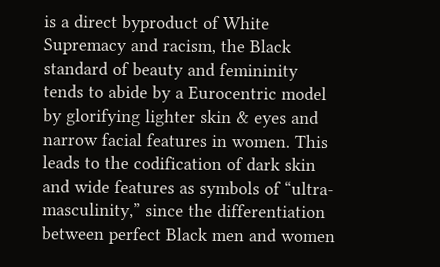is a direct byproduct of White Supremacy and racism, the Black standard of beauty and femininity tends to abide by a Eurocentric model by glorifying lighter skin & eyes and narrow facial features in women. This leads to the codification of dark skin and wide features as symbols of “ultra-masculinity,” since the differentiation between perfect Black men and women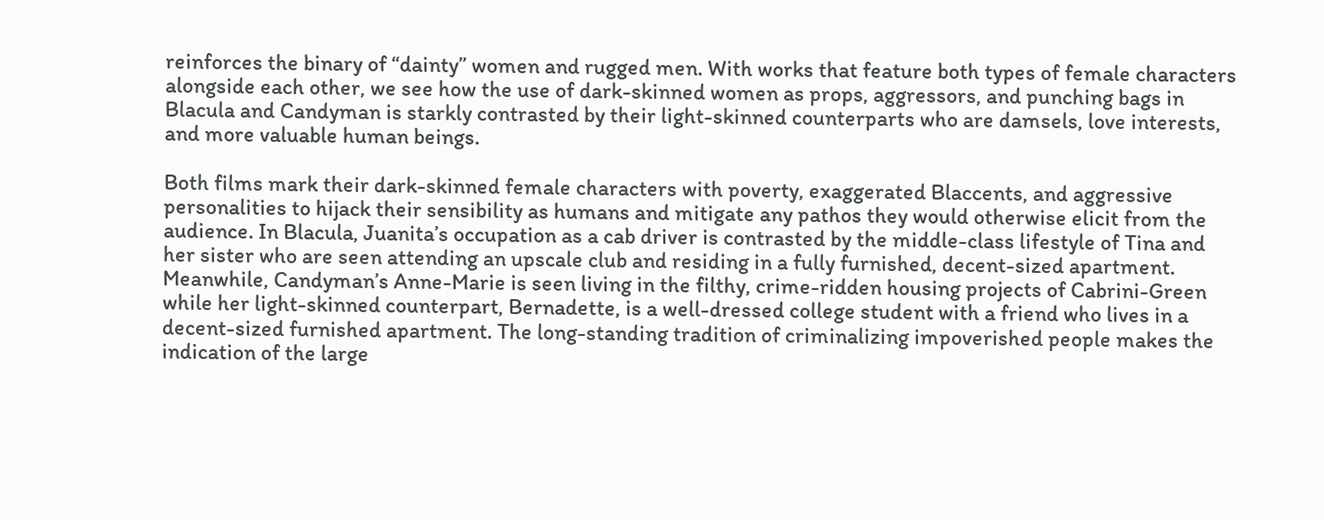reinforces the binary of “dainty” women and rugged men. With works that feature both types of female characters alongside each other, we see how the use of dark-skinned women as props, aggressors, and punching bags in Blacula and Candyman is starkly contrasted by their light-skinned counterparts who are damsels, love interests, and more valuable human beings.

Both films mark their dark-skinned female characters with poverty, exaggerated Blaccents, and aggressive personalities to hijack their sensibility as humans and mitigate any pathos they would otherwise elicit from the audience. In Blacula, Juanita’s occupation as a cab driver is contrasted by the middle-class lifestyle of Tina and her sister who are seen attending an upscale club and residing in a fully furnished, decent-sized apartment. Meanwhile, Candyman’s Anne-Marie is seen living in the filthy, crime-ridden housing projects of Cabrini-Green while her light-skinned counterpart, Bernadette, is a well-dressed college student with a friend who lives in a decent-sized furnished apartment. The long-standing tradition of criminalizing impoverished people makes the indication of the large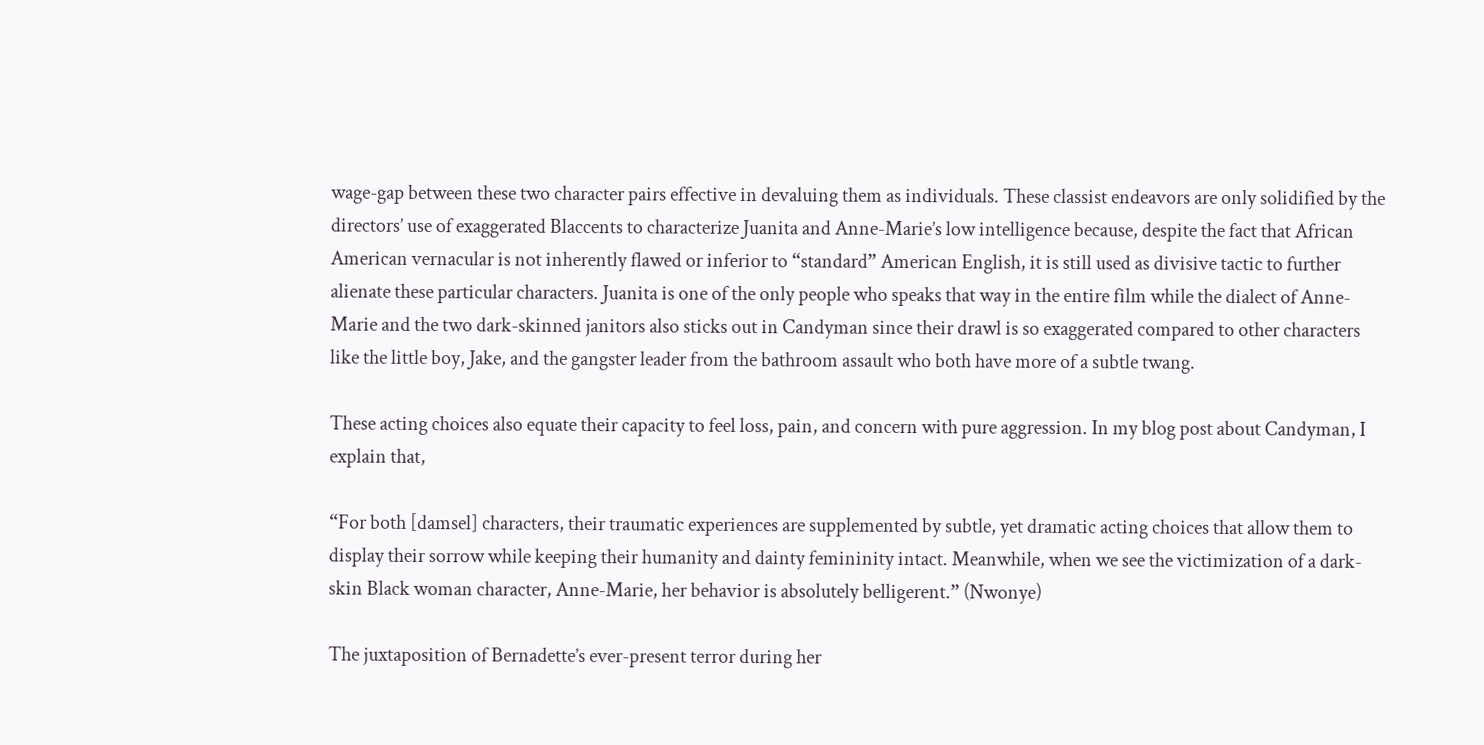wage-gap between these two character pairs effective in devaluing them as individuals. These classist endeavors are only solidified by the directors’ use of exaggerated Blaccents to characterize Juanita and Anne-Marie’s low intelligence because, despite the fact that African American vernacular is not inherently flawed or inferior to “standard” American English, it is still used as divisive tactic to further alienate these particular characters. Juanita is one of the only people who speaks that way in the entire film while the dialect of Anne-Marie and the two dark-skinned janitors also sticks out in Candyman since their drawl is so exaggerated compared to other characters like the little boy, Jake, and the gangster leader from the bathroom assault who both have more of a subtle twang.

These acting choices also equate their capacity to feel loss, pain, and concern with pure aggression. In my blog post about Candyman, I explain that,

“For both [damsel] characters, their traumatic experiences are supplemented by subtle, yet dramatic acting choices that allow them to display their sorrow while keeping their humanity and dainty femininity intact. Meanwhile, when we see the victimization of a dark-skin Black woman character, Anne-Marie, her behavior is absolutely belligerent.” (Nwonye)

The juxtaposition of Bernadette’s ever-present terror during her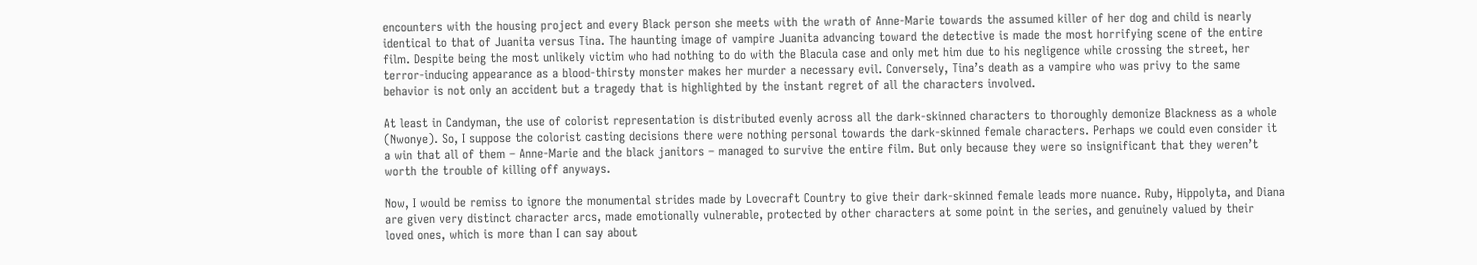encounters with the housing project and every Black person she meets with the wrath of Anne-Marie towards the assumed killer of her dog and child is nearly identical to that of Juanita versus Tina. The haunting image of vampire Juanita advancing toward the detective is made the most horrifying scene of the entire film. Despite being the most unlikely victim who had nothing to do with the Blacula case and only met him due to his negligence while crossing the street, her terror-inducing appearance as a blood-thirsty monster makes her murder a necessary evil. Conversely, Tina’s death as a vampire who was privy to the same behavior is not only an accident but a tragedy that is highlighted by the instant regret of all the characters involved.

At least in Candyman, the use of colorist representation is distributed evenly across all the dark-skinned characters to thoroughly demonize Blackness as a whole (Nwonye). So, I suppose the colorist casting decisions there were nothing personal towards the dark-skinned female characters. Perhaps we could even consider it a win that all of them – Anne-Marie and the black janitors – managed to survive the entire film. But only because they were so insignificant that they weren’t worth the trouble of killing off anyways.

Now, I would be remiss to ignore the monumental strides made by Lovecraft Country to give their dark-skinned female leads more nuance. Ruby, Hippolyta, and Diana are given very distinct character arcs, made emotionally vulnerable, protected by other characters at some point in the series, and genuinely valued by their loved ones, which is more than I can say about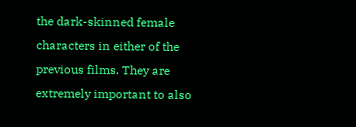the dark-skinned female characters in either of the previous films. They are extremely important to also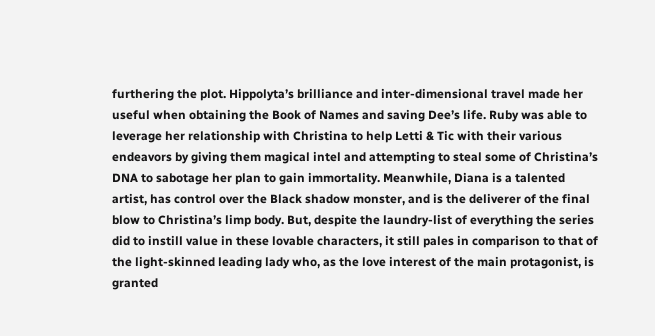furthering the plot. Hippolyta’s brilliance and inter-dimensional travel made her useful when obtaining the Book of Names and saving Dee’s life. Ruby was able to leverage her relationship with Christina to help Letti & Tic with their various endeavors by giving them magical intel and attempting to steal some of Christina’s DNA to sabotage her plan to gain immortality. Meanwhile, Diana is a talented artist, has control over the Black shadow monster, and is the deliverer of the final blow to Christina’s limp body. But, despite the laundry-list of everything the series did to instill value in these lovable characters, it still pales in comparison to that of the light-skinned leading lady who, as the love interest of the main protagonist, is granted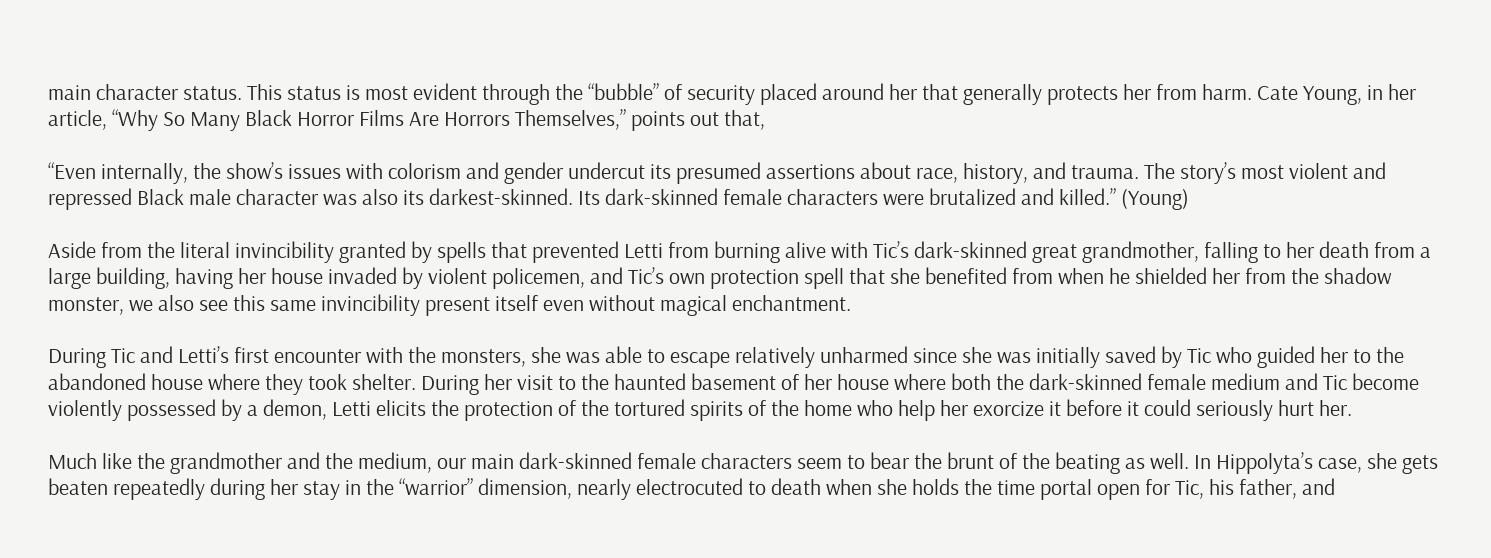main character status. This status is most evident through the “bubble” of security placed around her that generally protects her from harm. Cate Young, in her article, “Why So Many Black Horror Films Are Horrors Themselves,” points out that,

“Even internally, the show’s issues with colorism and gender undercut its presumed assertions about race, history, and trauma. The story’s most violent and repressed Black male character was also its darkest-skinned. Its dark-skinned female characters were brutalized and killed.” (Young)

Aside from the literal invincibility granted by spells that prevented Letti from burning alive with Tic’s dark-skinned great grandmother, falling to her death from a large building, having her house invaded by violent policemen, and Tic’s own protection spell that she benefited from when he shielded her from the shadow monster, we also see this same invincibility present itself even without magical enchantment.

During Tic and Letti’s first encounter with the monsters, she was able to escape relatively unharmed since she was initially saved by Tic who guided her to the abandoned house where they took shelter. During her visit to the haunted basement of her house where both the dark-skinned female medium and Tic become violently possessed by a demon, Letti elicits the protection of the tortured spirits of the home who help her exorcize it before it could seriously hurt her.

Much like the grandmother and the medium, our main dark-skinned female characters seem to bear the brunt of the beating as well. In Hippolyta’s case, she gets beaten repeatedly during her stay in the “warrior” dimension, nearly electrocuted to death when she holds the time portal open for Tic, his father, and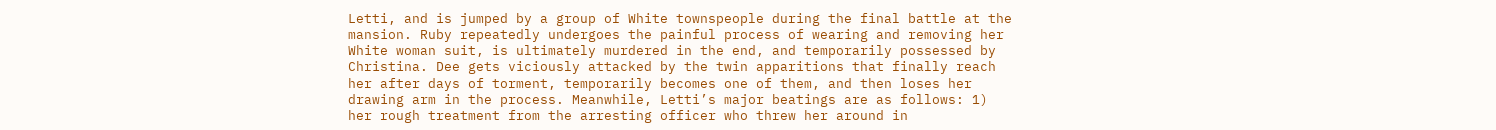Letti, and is jumped by a group of White townspeople during the final battle at the mansion. Ruby repeatedly undergoes the painful process of wearing and removing her White woman suit, is ultimately murdered in the end, and temporarily possessed by Christina. Dee gets viciously attacked by the twin apparitions that finally reach her after days of torment, temporarily becomes one of them, and then loses her drawing arm in the process. Meanwhile, Letti’s major beatings are as follows: 1) her rough treatment from the arresting officer who threw her around in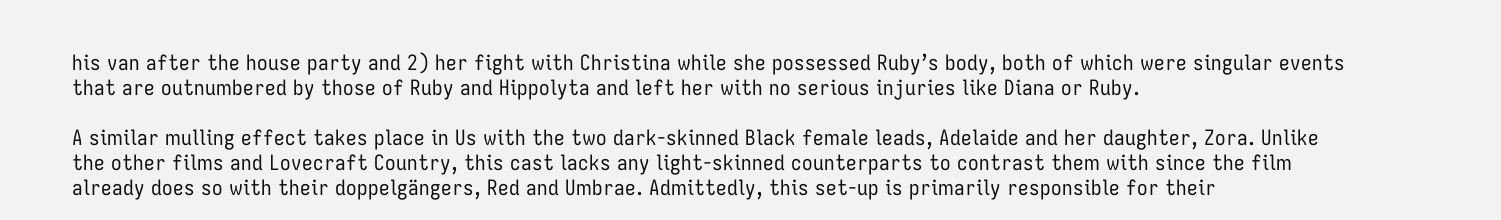his van after the house party and 2) her fight with Christina while she possessed Ruby’s body, both of which were singular events that are outnumbered by those of Ruby and Hippolyta and left her with no serious injuries like Diana or Ruby.

A similar mulling effect takes place in Us with the two dark-skinned Black female leads, Adelaide and her daughter, Zora. Unlike the other films and Lovecraft Country, this cast lacks any light-skinned counterparts to contrast them with since the film already does so with their doppelgängers, Red and Umbrae. Admittedly, this set-up is primarily responsible for their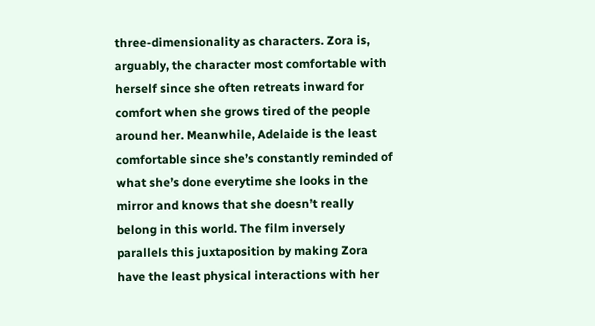three-dimensionality as characters. Zora is, arguably, the character most comfortable with herself since she often retreats inward for comfort when she grows tired of the people around her. Meanwhile, Adelaide is the least comfortable since she’s constantly reminded of what she’s done everytime she looks in the mirror and knows that she doesn’t really belong in this world. The film inversely parallels this juxtaposition by making Zora have the least physical interactions with her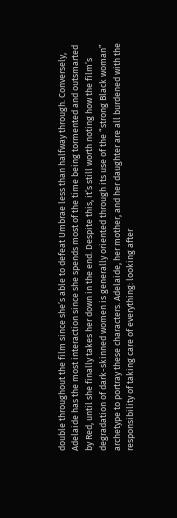double throughout the film since she’s able to defeat Umbrae less than halfway through. Conversely, Adelaide has the most interaction since she spends most of the time being tormented and outsmarted by Red, until she finally takes her down in the end. Despite this, it’s still worth noting how the film’s degradation of dark-skinned women is generally oriented through its use of the “strong Black woman” archetype to portray these characters. Adelaide, her mother, and her daughter are all burdened with the responsibility of taking care of everything: looking after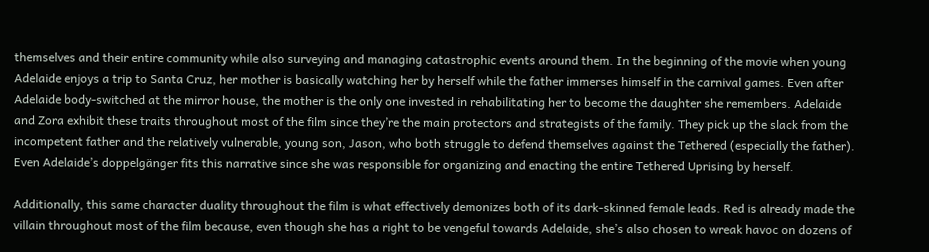themselves and their entire community while also surveying and managing catastrophic events around them. In the beginning of the movie when young Adelaide enjoys a trip to Santa Cruz, her mother is basically watching her by herself while the father immerses himself in the carnival games. Even after Adelaide body-switched at the mirror house, the mother is the only one invested in rehabilitating her to become the daughter she remembers. Adelaide and Zora exhibit these traits throughout most of the film since they’re the main protectors and strategists of the family. They pick up the slack from the incompetent father and the relatively vulnerable, young son, Jason, who both struggle to defend themselves against the Tethered (especially the father). Even Adelaide’s doppelgänger fits this narrative since she was responsible for organizing and enacting the entire Tethered Uprising by herself.

Additionally, this same character duality throughout the film is what effectively demonizes both of its dark-skinned female leads. Red is already made the villain throughout most of the film because, even though she has a right to be vengeful towards Adelaide, she’s also chosen to wreak havoc on dozens of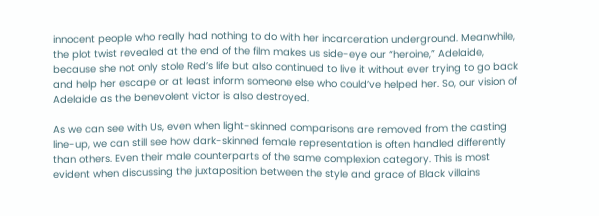innocent people who really had nothing to do with her incarceration underground. Meanwhile, the plot twist revealed at the end of the film makes us side-eye our “heroine,” Adelaide, because she not only stole Red’s life but also continued to live it without ever trying to go back and help her escape or at least inform someone else who could’ve helped her. So, our vision of Adelaide as the benevolent victor is also destroyed.

As we can see with Us, even when light-skinned comparisons are removed from the casting line-up, we can still see how dark-skinned female representation is often handled differently than others. Even their male counterparts of the same complexion category. This is most evident when discussing the juxtaposition between the style and grace of Black villains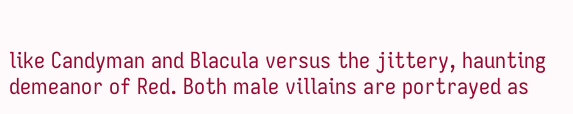like Candyman and Blacula versus the jittery, haunting demeanor of Red. Both male villains are portrayed as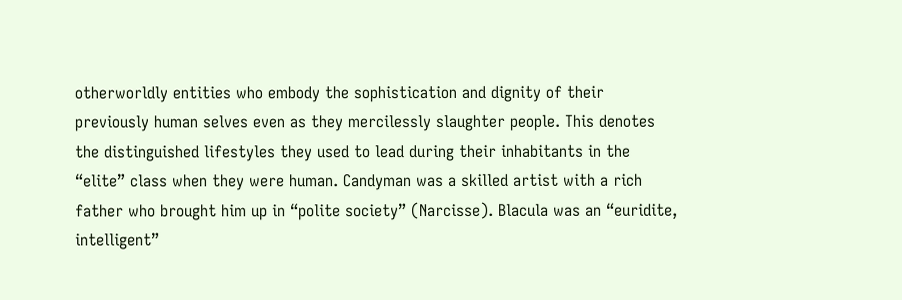otherworldly entities who embody the sophistication and dignity of their previously human selves even as they mercilessly slaughter people. This denotes the distinguished lifestyles they used to lead during their inhabitants in the “elite” class when they were human. Candyman was a skilled artist with a rich father who brought him up in “polite society” (Narcisse). Blacula was an “euridite, intelligent”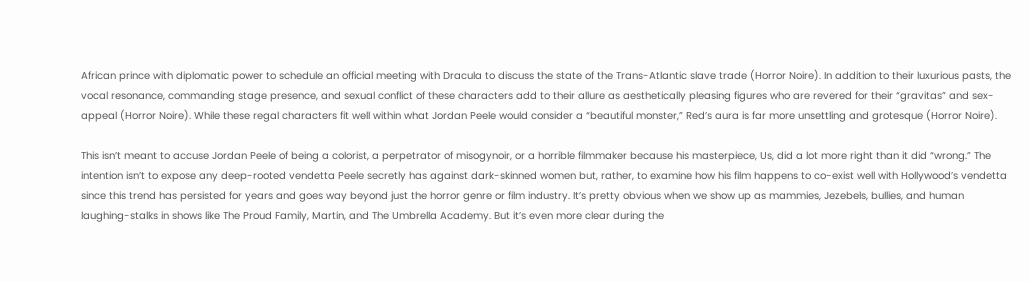African prince with diplomatic power to schedule an official meeting with Dracula to discuss the state of the Trans-Atlantic slave trade (Horror Noire). In addition to their luxurious pasts, the vocal resonance, commanding stage presence, and sexual conflict of these characters add to their allure as aesthetically pleasing figures who are revered for their “gravitas” and sex-appeal (Horror Noire). While these regal characters fit well within what Jordan Peele would consider a “beautiful monster,” Red’s aura is far more unsettling and grotesque (Horror Noire).

This isn’t meant to accuse Jordan Peele of being a colorist, a perpetrator of misogynoir, or a horrible filmmaker because his masterpiece, Us, did a lot more right than it did “wrong.” The intention isn’t to expose any deep-rooted vendetta Peele secretly has against dark-skinned women but, rather, to examine how his film happens to co-exist well with Hollywood’s vendetta since this trend has persisted for years and goes way beyond just the horror genre or film industry. It’s pretty obvious when we show up as mammies, Jezebels, bullies, and human laughing-stalks in shows like The Proud Family, Martin, and The Umbrella Academy. But it’s even more clear during the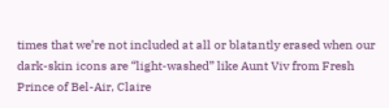times that we’re not included at all or blatantly erased when our dark-skin icons are “light-washed” like Aunt Viv from Fresh Prince of Bel-Air, Claire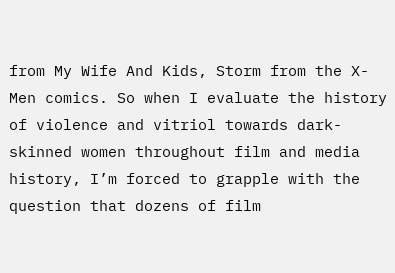from My Wife And Kids, Storm from the X-Men comics. So when I evaluate the history of violence and vitriol towards dark-skinned women throughout film and media history, I’m forced to grapple with the question that dozens of film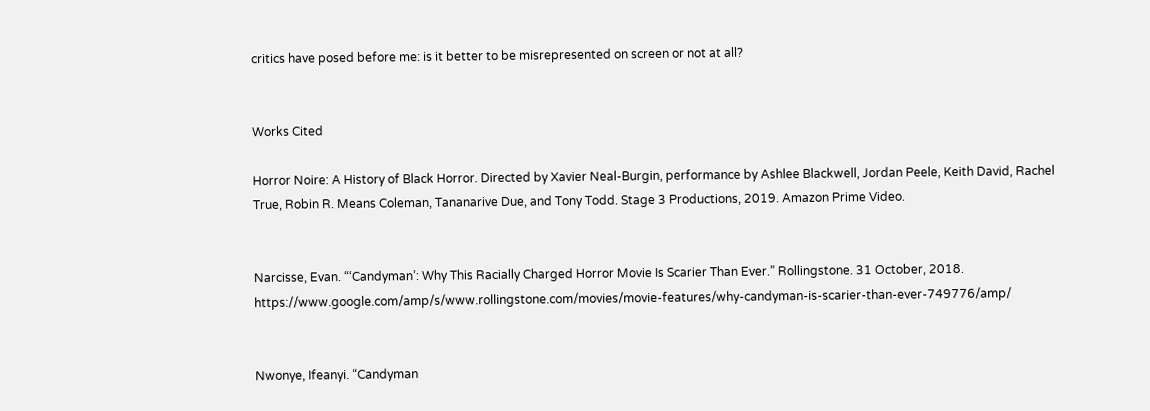critics have posed before me: is it better to be misrepresented on screen or not at all?


Works Cited

Horror Noire: A History of Black Horror. Directed by Xavier Neal-Burgin, performance by Ashlee Blackwell, Jordan Peele, Keith David, Rachel True, Robin R. Means Coleman, Tananarive Due, and Tony Todd. Stage 3 Productions, 2019. Amazon Prime Video.


Narcisse, Evan. “‘Candyman’: Why This Racially Charged Horror Movie Is Scarier Than Ever.” Rollingstone. 31 October, 2018. https://www.google.com/amp/s/www.rollingstone.com/movies/movie-features/why-candyman-is-scarier-than-ever-749776/amp/


Nwonye, Ifeanyi. “Candyman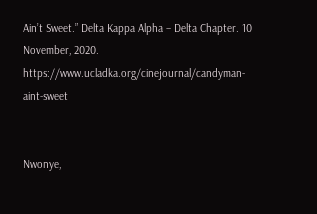Ain’t Sweet.” Delta Kappa Alpha – Delta Chapter. 10 November, 2020. https://www.ucladka.org/cinejournal/candyman-aint-sweet


Nwonye,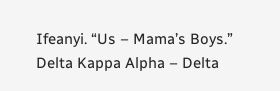Ifeanyi. “Us – Mama’s Boys.” Delta Kappa Alpha – Delta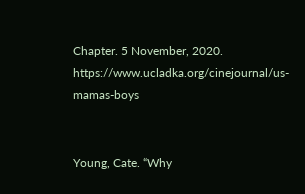Chapter. 5 November, 2020. https://www.ucladka.org/cinejournal/us-mamas-boys


Young, Cate. “Why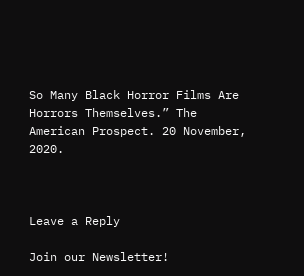So Many Black Horror Films Are Horrors Themselves.” The American Prospect. 20 November, 2020.



Leave a Reply

Join our Newsletter!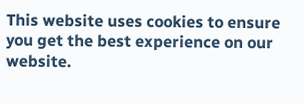This website uses cookies to ensure you get the best experience on our website.